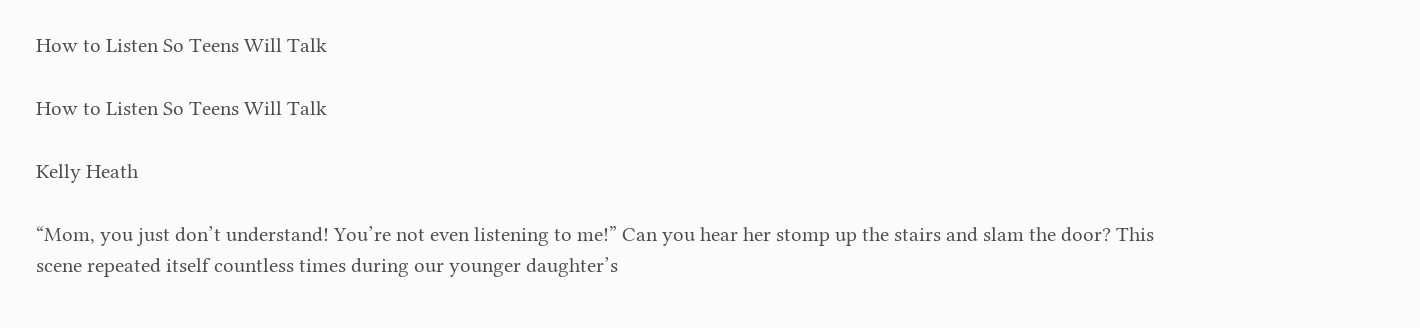How to Listen So Teens Will Talk

How to Listen So Teens Will Talk

Kelly Heath

“Mom, you just don’t understand! You’re not even listening to me!” Can you hear her stomp up the stairs and slam the door? This scene repeated itself countless times during our younger daughter’s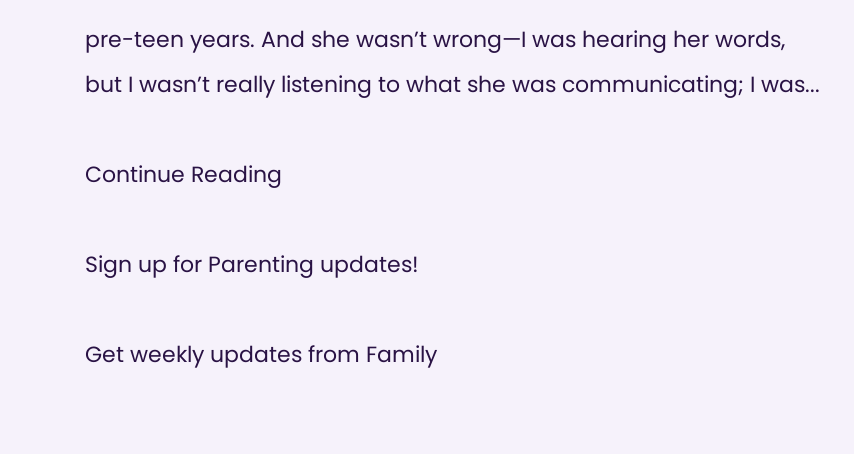pre-teen years. And she wasn’t wrong—I was hearing her words, but I wasn’t really listening to what she was communicating; I was...

Continue Reading

Sign up for Parenting updates!

Get weekly updates from Family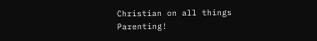Christian on all things Parenting!